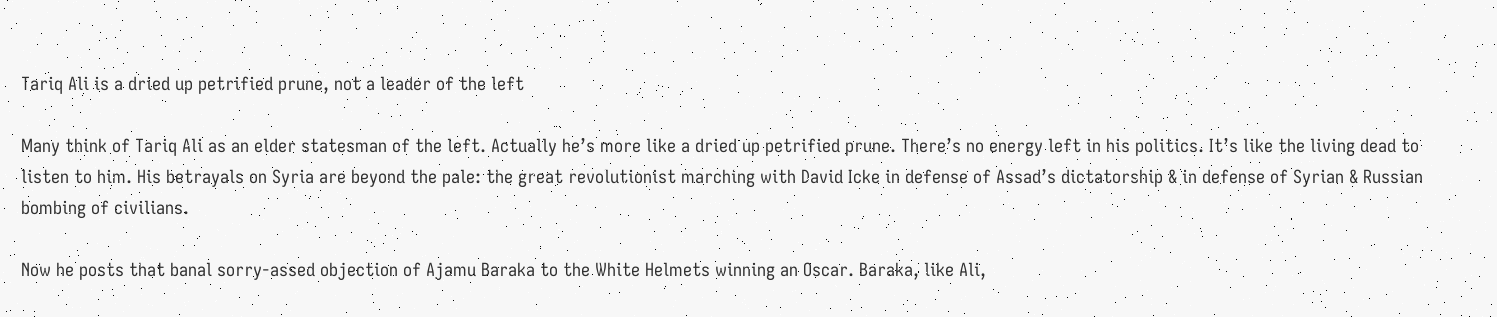Tariq Ali is a dried up petrified prune, not a leader of the left

Many think of Tariq Ali as an elder statesman of the left. Actually he’s more like a dried up petrified prune. There’s no energy left in his politics. It’s like the living dead to listen to him. His betrayals on Syria are beyond the pale: the great revolutionist marching with David Icke in defense of Assad’s dictatorship & in defense of Syrian & Russian bombing of civilians.

Now he posts that banal sorry-assed objection of Ajamu Baraka to the White Helmets winning an Oscar. Baraka, like Ali,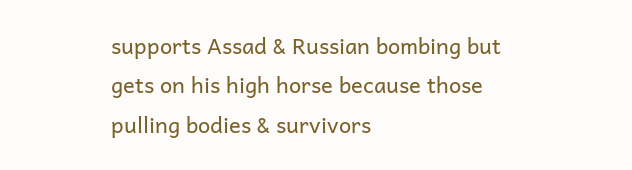supports Assad & Russian bombing but gets on his high horse because those pulling bodies & survivors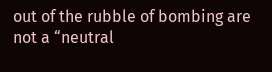out of the rubble of bombing are not a “neutral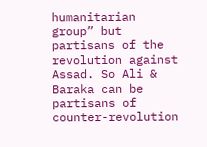humanitarian group” but partisans of the revolution against Assad. So Ali & Baraka can be partisans of counter-revolution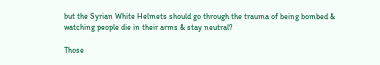but the Syrian White Helmets should go through the trauma of being bombed & watching people die in their arms & stay neutral?

Those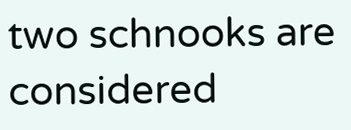two schnooks are considered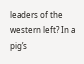leaders of the western left? In a pig’s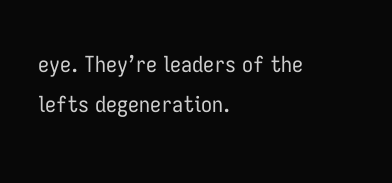eye. They’re leaders of the lefts degeneration.